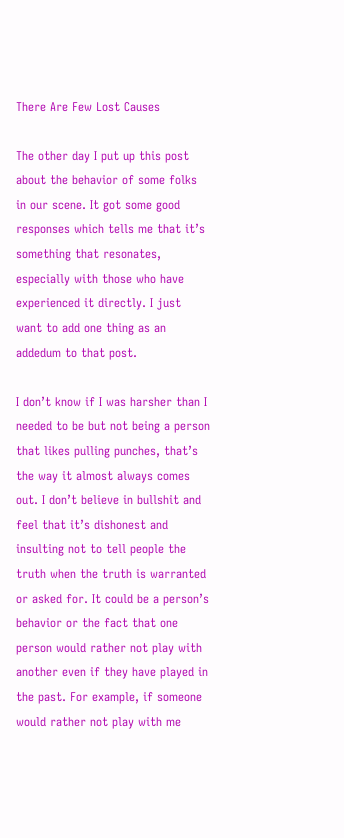There Are Few Lost Causes

The other day I put up this post about the behavior of some folks in our scene. It got some good responses which tells me that it’s something that resonates, especially with those who have experienced it directly. I just want to add one thing as an addedum to that post.

I don’t know if I was harsher than I needed to be but not being a person that likes pulling punches, that’s the way it almost always comes out. I don’t believe in bullshit and feel that it’s dishonest and insulting not to tell people the truth when the truth is warranted or asked for. It could be a person’s behavior or the fact that one person would rather not play with another even if they have played in the past. For example, if someone would rather not play with me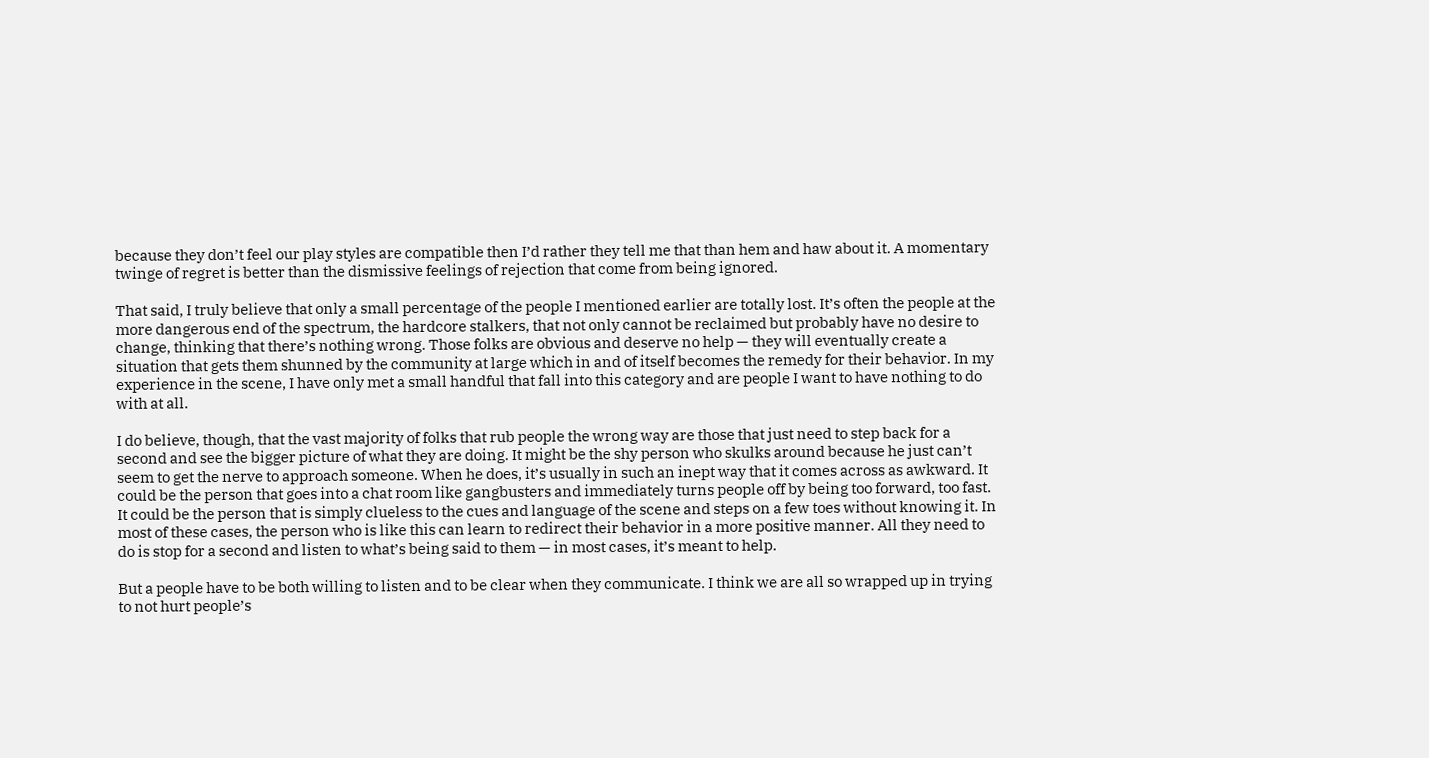because they don’t feel our play styles are compatible then I’d rather they tell me that than hem and haw about it. A momentary twinge of regret is better than the dismissive feelings of rejection that come from being ignored.

That said, I truly believe that only a small percentage of the people I mentioned earlier are totally lost. It’s often the people at the more dangerous end of the spectrum, the hardcore stalkers, that not only cannot be reclaimed but probably have no desire to change, thinking that there’s nothing wrong. Those folks are obvious and deserve no help — they will eventually create a situation that gets them shunned by the community at large which in and of itself becomes the remedy for their behavior. In my experience in the scene, I have only met a small handful that fall into this category and are people I want to have nothing to do with at all.

I do believe, though, that the vast majority of folks that rub people the wrong way are those that just need to step back for a second and see the bigger picture of what they are doing. It might be the shy person who skulks around because he just can’t seem to get the nerve to approach someone. When he does, it’s usually in such an inept way that it comes across as awkward. It could be the person that goes into a chat room like gangbusters and immediately turns people off by being too forward, too fast. It could be the person that is simply clueless to the cues and language of the scene and steps on a few toes without knowing it. In most of these cases, the person who is like this can learn to redirect their behavior in a more positive manner. All they need to do is stop for a second and listen to what’s being said to them — in most cases, it’s meant to help.

But a people have to be both willing to listen and to be clear when they communicate. I think we are all so wrapped up in trying to not hurt people’s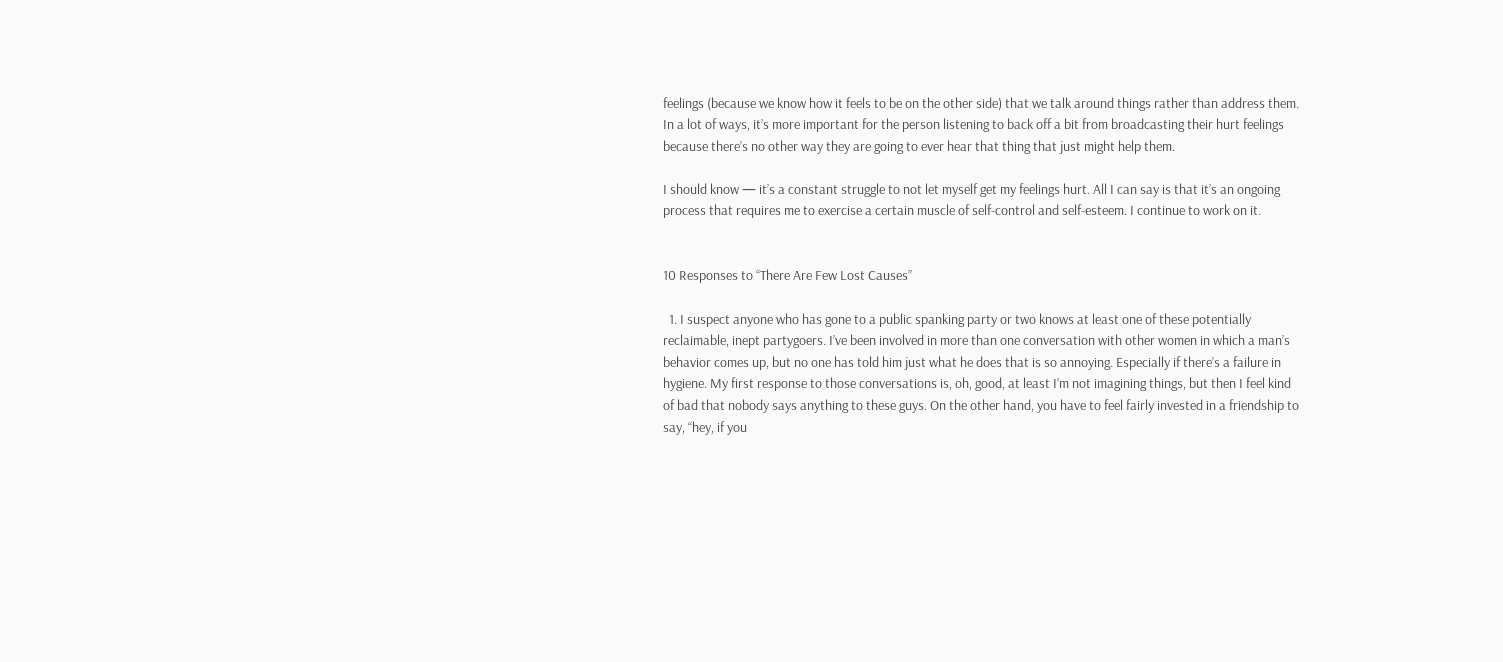feelings (because we know how it feels to be on the other side) that we talk around things rather than address them. In a lot of ways, it’s more important for the person listening to back off a bit from broadcasting their hurt feelings because there’s no other way they are going to ever hear that thing that just might help them.

I should know — it’s a constant struggle to not let myself get my feelings hurt. All I can say is that it’s an ongoing process that requires me to exercise a certain muscle of self-control and self-esteem. I continue to work on it.


10 Responses to “There Are Few Lost Causes”

  1. I suspect anyone who has gone to a public spanking party or two knows at least one of these potentially reclaimable, inept partygoers. I’ve been involved in more than one conversation with other women in which a man’s behavior comes up, but no one has told him just what he does that is so annoying. Especially if there’s a failure in hygiene. My first response to those conversations is, oh, good, at least I’m not imagining things, but then I feel kind of bad that nobody says anything to these guys. On the other hand, you have to feel fairly invested in a friendship to say, “hey, if you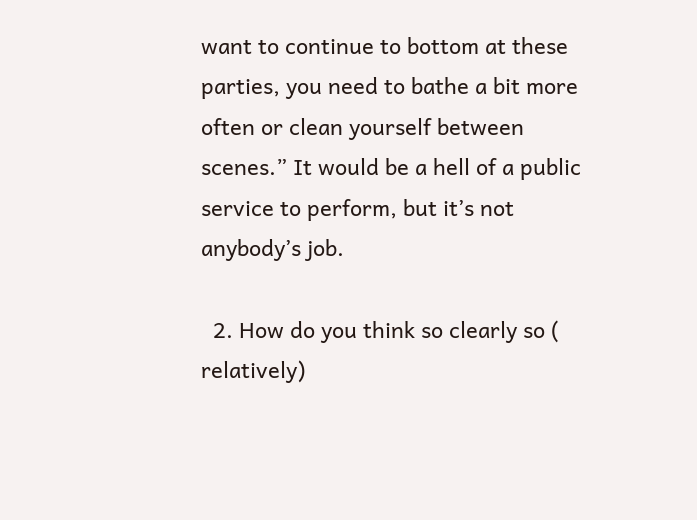want to continue to bottom at these parties, you need to bathe a bit more often or clean yourself between scenes.” It would be a hell of a public service to perform, but it’s not anybody’s job.

  2. How do you think so clearly so ( relatively)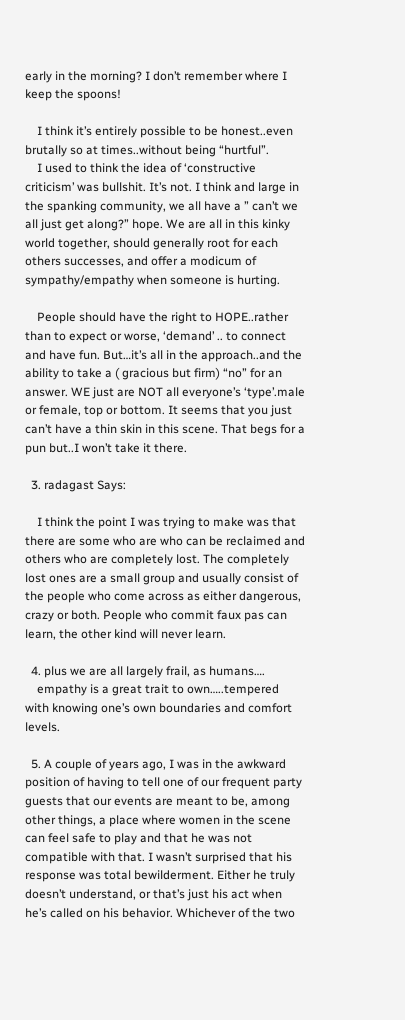early in the morning? I don’t remember where I keep the spoons!

    I think it’s entirely possible to be honest..even brutally so at times..without being “hurtful”.
    I used to think the idea of ‘constructive criticism’ was bullshit. It’s not. I think and large in the spanking community, we all have a ” can’t we all just get along?” hope. We are all in this kinky world together, should generally root for each others successes, and offer a modicum of sympathy/empathy when someone is hurting.

    People should have the right to HOPE..rather than to expect or worse, ‘demand’ .. to connect and have fun. But…it’s all in the approach..and the ability to take a ( gracious but firm) “no” for an answer. WE just are NOT all everyone’s ‘type’.male or female, top or bottom. It seems that you just can’t have a thin skin in this scene. That begs for a pun but..I won’t take it there.

  3. radagast Says:

    I think the point I was trying to make was that there are some who are who can be reclaimed and others who are completely lost. The completely lost ones are a small group and usually consist of the people who come across as either dangerous, crazy or both. People who commit faux pas can learn, the other kind will never learn.

  4. plus we are all largely frail, as humans….
    empathy is a great trait to own…..tempered with knowing one’s own boundaries and comfort levels.

  5. A couple of years ago, I was in the awkward position of having to tell one of our frequent party guests that our events are meant to be, among other things, a place where women in the scene can feel safe to play and that he was not compatible with that. I wasn’t surprised that his response was total bewilderment. Either he truly doesn’t understand, or that’s just his act when he’s called on his behavior. Whichever of the two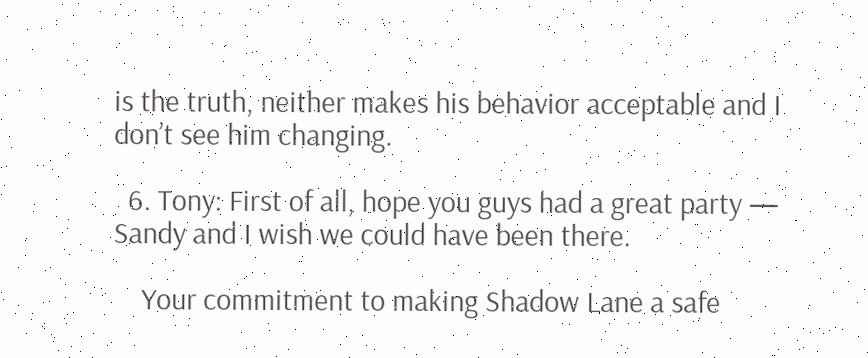is the truth, neither makes his behavior acceptable and I don’t see him changing.

  6. Tony: First of all, hope you guys had a great party — Sandy and I wish we could have been there.

    Your commitment to making Shadow Lane a safe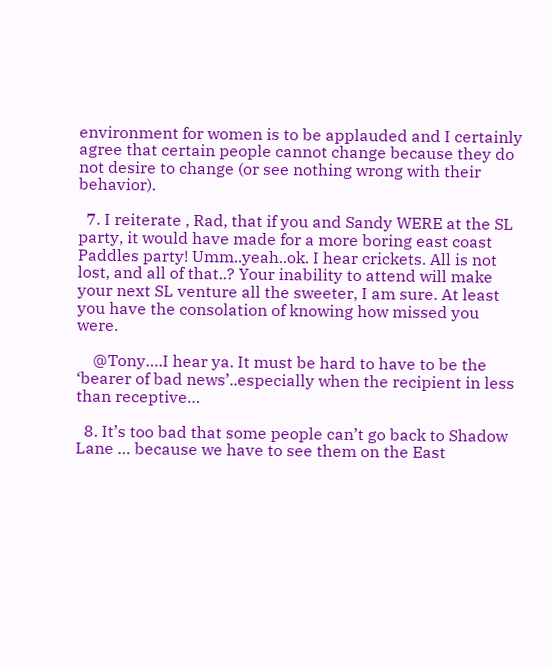environment for women is to be applauded and I certainly agree that certain people cannot change because they do not desire to change (or see nothing wrong with their behavior).

  7. I reiterate , Rad, that if you and Sandy WERE at the SL party, it would have made for a more boring east coast Paddles party! Umm..yeah..ok. I hear crickets. All is not lost, and all of that..? Your inability to attend will make your next SL venture all the sweeter, I am sure. At least you have the consolation of knowing how missed you were.

    @Tony….I hear ya. It must be hard to have to be the ‘bearer of bad news’..especially when the recipient in less than receptive…

  8. It’s too bad that some people can’t go back to Shadow Lane … because we have to see them on the East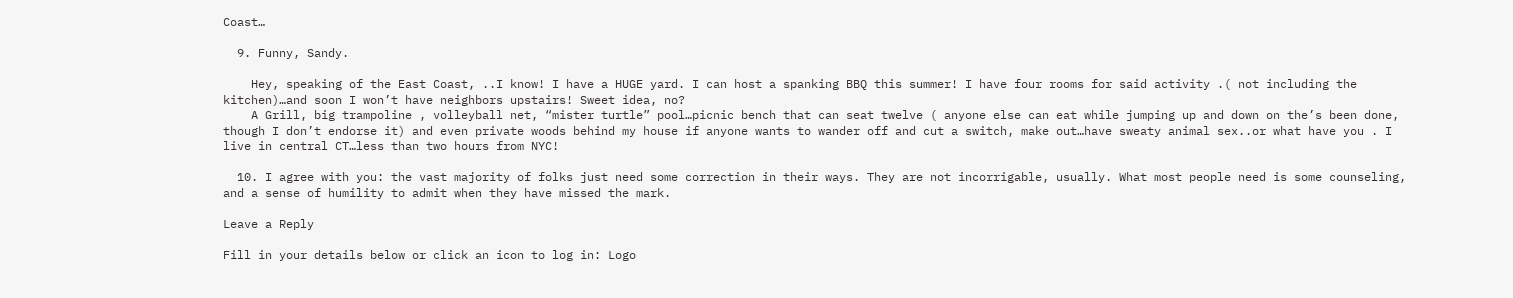Coast…

  9. Funny, Sandy.

    Hey, speaking of the East Coast, ..I know! I have a HUGE yard. I can host a spanking BBQ this summer! I have four rooms for said activity .( not including the kitchen)…and soon I won’t have neighbors upstairs! Sweet idea, no?
    A Grill, big trampoline , volleyball net, “mister turtle” pool…picnic bench that can seat twelve ( anyone else can eat while jumping up and down on the’s been done, though I don’t endorse it) and even private woods behind my house if anyone wants to wander off and cut a switch, make out…have sweaty animal sex..or what have you . I live in central CT…less than two hours from NYC!

  10. I agree with you: the vast majority of folks just need some correction in their ways. They are not incorrigable, usually. What most people need is some counseling, and a sense of humility to admit when they have missed the mark.

Leave a Reply

Fill in your details below or click an icon to log in: Logo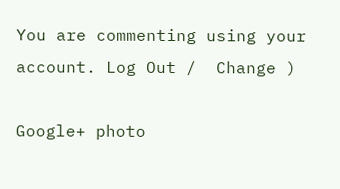You are commenting using your account. Log Out /  Change )

Google+ photo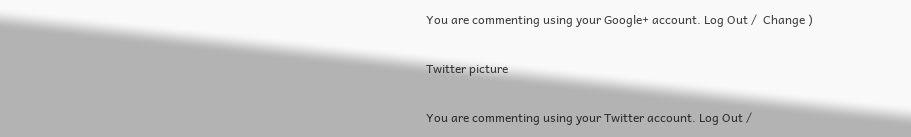You are commenting using your Google+ account. Log Out /  Change )

Twitter picture

You are commenting using your Twitter account. Log Out /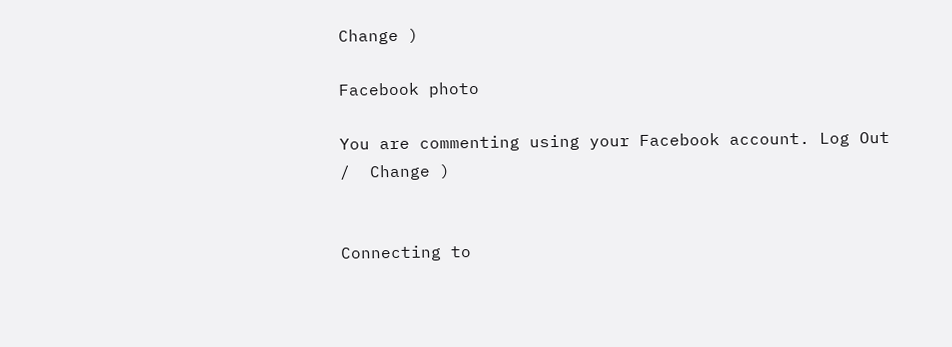Change )

Facebook photo

You are commenting using your Facebook account. Log Out /  Change )


Connecting to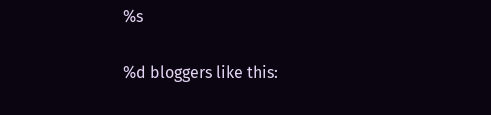%s

%d bloggers like this: